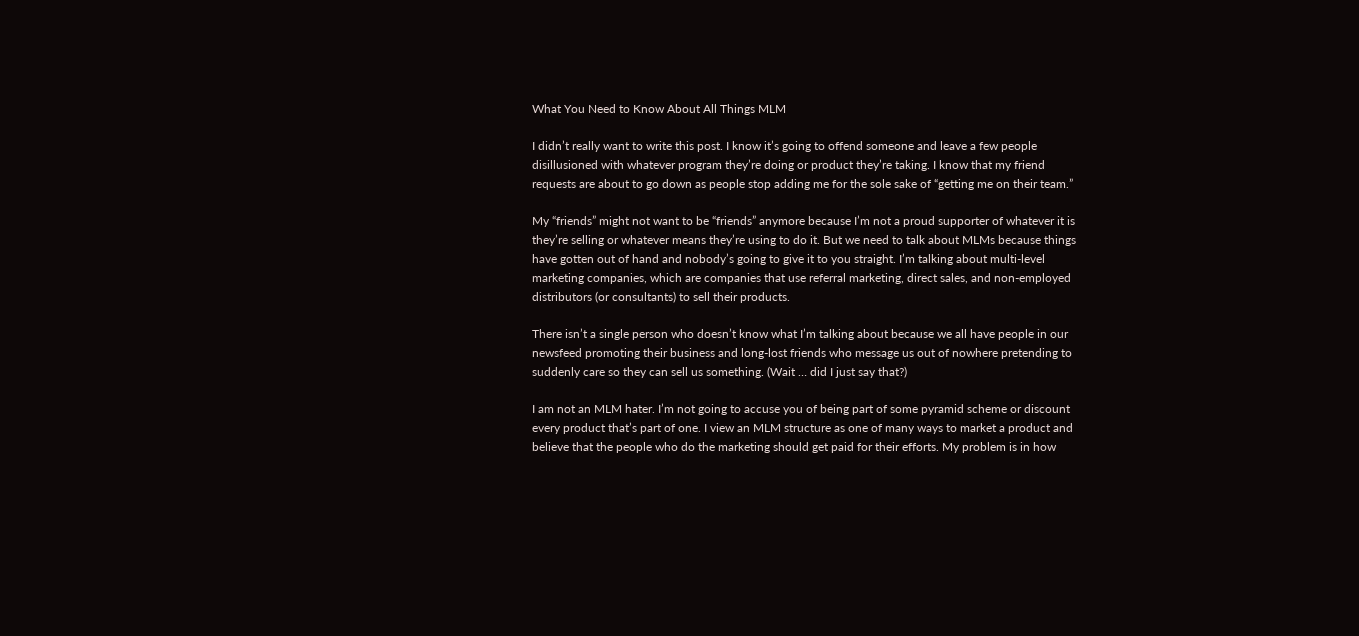What You Need to Know About All Things MLM

I didn’t really want to write this post. I know it’s going to offend someone and leave a few people disillusioned with whatever program they’re doing or product they’re taking. I know that my friend requests are about to go down as people stop adding me for the sole sake of “getting me on their team.”

My “friends” might not want to be “friends” anymore because I’m not a proud supporter of whatever it is they’re selling or whatever means they’re using to do it. But we need to talk about MLMs because things have gotten out of hand and nobody’s going to give it to you straight. I’m talking about multi-level marketing companies, which are companies that use referral marketing, direct sales, and non-employed distributors (or consultants) to sell their products.

There isn’t a single person who doesn’t know what I’m talking about because we all have people in our newsfeed promoting their business and long-lost friends who message us out of nowhere pretending to suddenly care so they can sell us something. (Wait … did I just say that?)

I am not an MLM hater. I’m not going to accuse you of being part of some pyramid scheme or discount every product that’s part of one. I view an MLM structure as one of many ways to market a product and believe that the people who do the marketing should get paid for their efforts. My problem is in how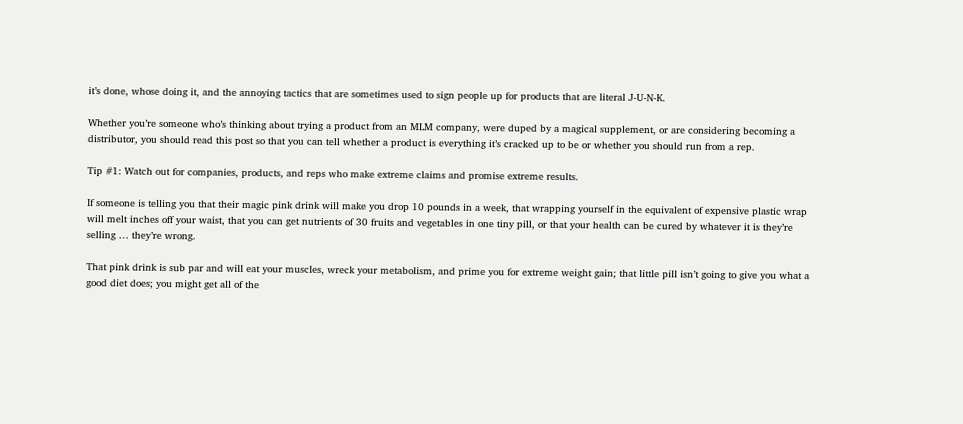it’s done, whose doing it, and the annoying tactics that are sometimes used to sign people up for products that are literal J-U-N-K.

Whether you’re someone who’s thinking about trying a product from an MLM company, were duped by a magical supplement, or are considering becoming a distributor, you should read this post so that you can tell whether a product is everything it’s cracked up to be or whether you should run from a rep.

Tip #1: Watch out for companies, products, and reps who make extreme claims and promise extreme results.

If someone is telling you that their magic pink drink will make you drop 10 pounds in a week, that wrapping yourself in the equivalent of expensive plastic wrap will melt inches off your waist, that you can get nutrients of 30 fruits and vegetables in one tiny pill, or that your health can be cured by whatever it is they’re selling … they’re wrong.

That pink drink is sub par and will eat your muscles, wreck your metabolism, and prime you for extreme weight gain; that little pill isn’t going to give you what a good diet does; you might get all of the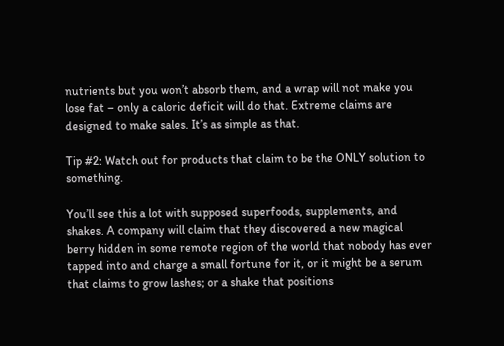nutrients but you won’t absorb them, and a wrap will not make you lose fat – only a caloric deficit will do that. Extreme claims are designed to make sales. It’s as simple as that.

Tip #2: Watch out for products that claim to be the ONLY solution to something.

You’ll see this a lot with supposed superfoods, supplements, and shakes. A company will claim that they discovered a new magical berry hidden in some remote region of the world that nobody has ever tapped into and charge a small fortune for it, or it might be a serum that claims to grow lashes; or a shake that positions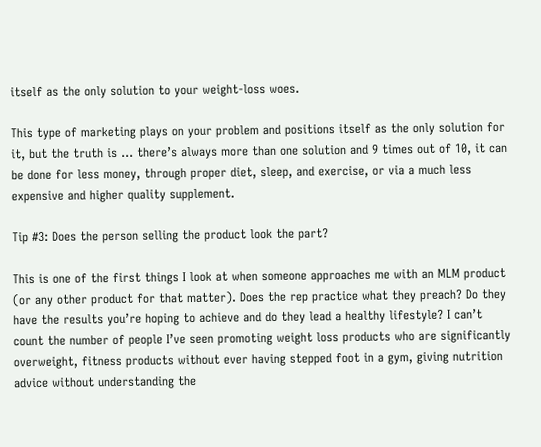itself as the only solution to your weight-loss woes.

This type of marketing plays on your problem and positions itself as the only solution for it, but the truth is … there’s always more than one solution and 9 times out of 10, it can be done for less money, through proper diet, sleep, and exercise, or via a much less expensive and higher quality supplement.

Tip #3: Does the person selling the product look the part?

This is one of the first things I look at when someone approaches me with an MLM product (or any other product for that matter). Does the rep practice what they preach? Do they have the results you’re hoping to achieve and do they lead a healthy lifestyle? I can’t count the number of people I’ve seen promoting weight loss products who are significantly overweight, fitness products without ever having stepped foot in a gym, giving nutrition advice without understanding the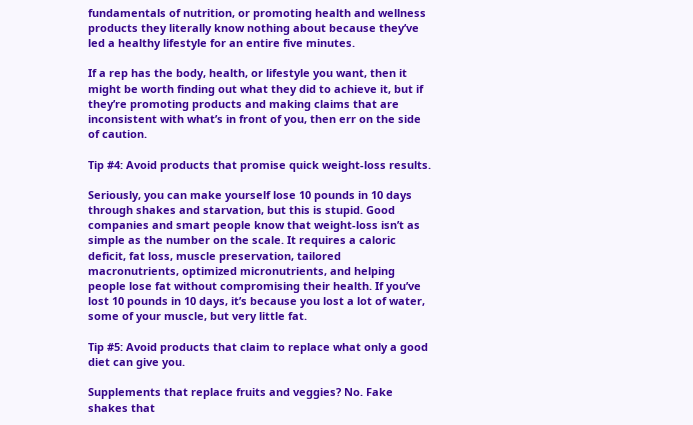fundamentals of nutrition, or promoting health and wellness products they literally know nothing about because they’ve led a healthy lifestyle for an entire five minutes.

If a rep has the body, health, or lifestyle you want, then it might be worth finding out what they did to achieve it, but if they’re promoting products and making claims that are inconsistent with what’s in front of you, then err on the side of caution.

Tip #4: Avoid products that promise quick weight-loss results.

Seriously, you can make yourself lose 10 pounds in 10 days through shakes and starvation, but this is stupid. Good companies and smart people know that weight-loss isn’t as simple as the number on the scale. It requires a caloric deficit, fat loss, muscle preservation, tailored macronutrients, optimized micronutrients, and helping people lose fat without compromising their health. If you’ve lost 10 pounds in 10 days, it’s because you lost a lot of water, some of your muscle, but very little fat.

Tip #5: Avoid products that claim to replace what only a good diet can give you.

Supplements that replace fruits and veggies? No. Fake shakes that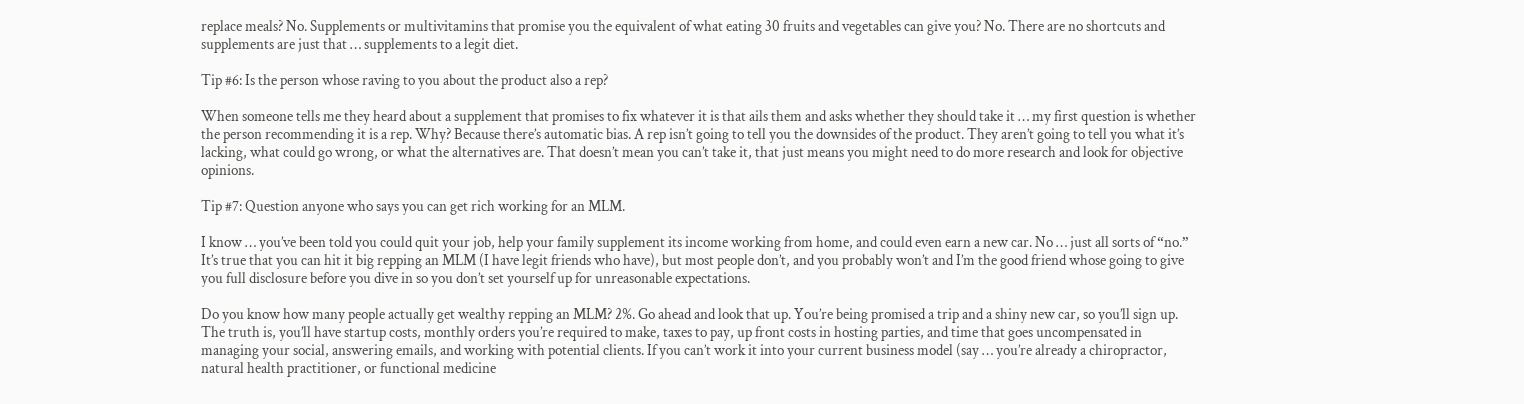replace meals? No. Supplements or multivitamins that promise you the equivalent of what eating 30 fruits and vegetables can give you? No. There are no shortcuts and supplements are just that … supplements to a legit diet.

Tip #6: Is the person whose raving to you about the product also a rep?

When someone tells me they heard about a supplement that promises to fix whatever it is that ails them and asks whether they should take it … my first question is whether the person recommending it is a rep. Why? Because there’s automatic bias. A rep isn’t going to tell you the downsides of the product. They aren’t going to tell you what it’s lacking, what could go wrong, or what the alternatives are. That doesn’t mean you can’t take it, that just means you might need to do more research and look for objective opinions.

Tip #7: Question anyone who says you can get rich working for an MLM.

I know … you’ve been told you could quit your job, help your family supplement its income working from home, and could even earn a new car. No … just all sorts of “no.” It’s true that you can hit it big repping an MLM (I have legit friends who have), but most people don’t, and you probably won’t and I’m the good friend whose going to give you full disclosure before you dive in so you don’t set yourself up for unreasonable expectations.

Do you know how many people actually get wealthy repping an MLM? 2%. Go ahead and look that up. You’re being promised a trip and a shiny new car, so you’ll sign up. The truth is, you’ll have startup costs, monthly orders you’re required to make, taxes to pay, up front costs in hosting parties, and time that goes uncompensated in managing your social, answering emails, and working with potential clients. If you can’t work it into your current business model (say … you’re already a chiropractor, natural health practitioner, or functional medicine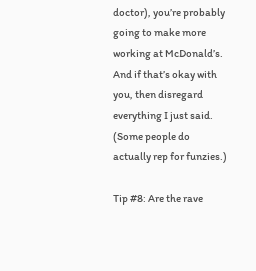doctor), you’re probably going to make more working at McDonald’s. And if that’s okay with you, then disregard everything I just said. (Some people do actually rep for funzies.)

Tip #8: Are the rave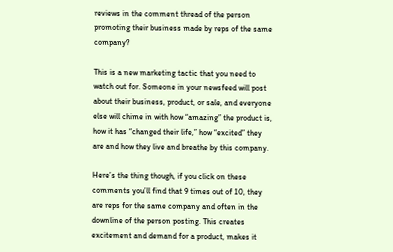reviews in the comment thread of the person promoting their business made by reps of the same company?

This is a new marketing tactic that you need to watch out for. Someone in your newsfeed will post about their business, product, or sale, and everyone else will chime in with how “amazing” the product is, how it has “changed their life,” how “excited” they are and how they live and breathe by this company.

Here’s the thing though, if you click on these comments you’ll find that 9 times out of 10, they are reps for the same company and often in the downline of the person posting. This creates excitement and demand for a product, makes it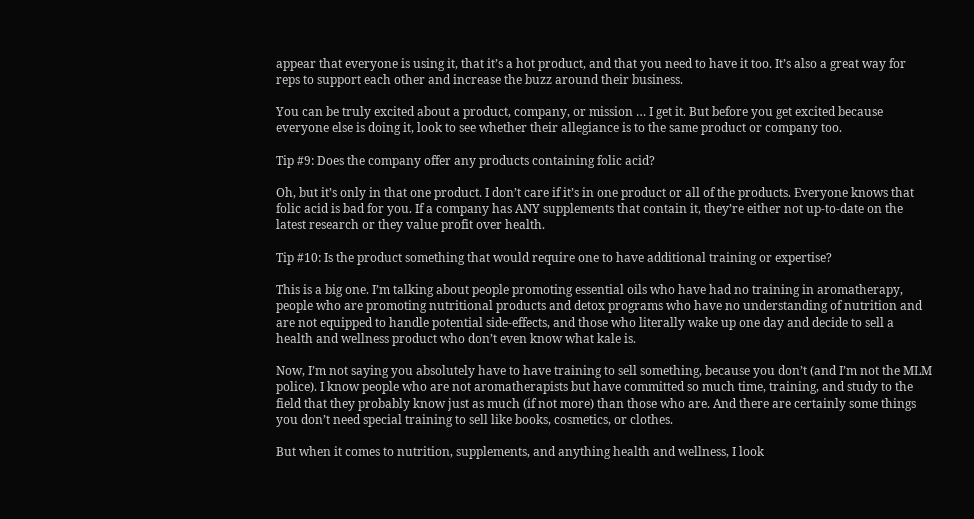appear that everyone is using it, that it’s a hot product, and that you need to have it too. It’s also a great way for reps to support each other and increase the buzz around their business.

You can be truly excited about a product, company, or mission … I get it. But before you get excited because everyone else is doing it, look to see whether their allegiance is to the same product or company too.

Tip #9: Does the company offer any products containing folic acid?

Oh, but it’s only in that one product. I don’t care if it’s in one product or all of the products. Everyone knows that folic acid is bad for you. If a company has ANY supplements that contain it, they’re either not up-to-date on the latest research or they value profit over health.

Tip #10: Is the product something that would require one to have additional training or expertise?

This is a big one. I’m talking about people promoting essential oils who have had no training in aromatherapy, people who are promoting nutritional products and detox programs who have no understanding of nutrition and are not equipped to handle potential side-effects, and those who literally wake up one day and decide to sell a health and wellness product who don’t even know what kale is.

Now, I’m not saying you absolutely have to have training to sell something, because you don’t (and I’m not the MLM police). I know people who are not aromatherapists but have committed so much time, training, and study to the field that they probably know just as much (if not more) than those who are. And there are certainly some things you don’t need special training to sell like books, cosmetics, or clothes.

But when it comes to nutrition, supplements, and anything health and wellness, I look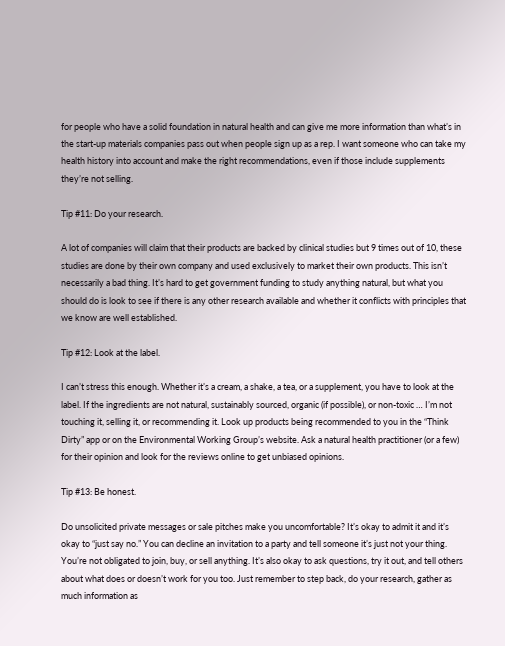for people who have a solid foundation in natural health and can give me more information than what’s in the start-up materials companies pass out when people sign up as a rep. I want someone who can take my health history into account and make the right recommendations, even if those include supplements they’re not selling.

Tip #11: Do your research.

A lot of companies will claim that their products are backed by clinical studies but 9 times out of 10, these studies are done by their own company and used exclusively to market their own products. This isn’t necessarily a bad thing. It’s hard to get government funding to study anything natural, but what you should do is look to see if there is any other research available and whether it conflicts with principles that we know are well established.

Tip #12: Look at the label.

I can’t stress this enough. Whether it’s a cream, a shake, a tea, or a supplement, you have to look at the label. If the ingredients are not natural, sustainably sourced, organic (if possible), or non-toxic … I’m not touching it, selling it, or recommending it. Look up products being recommended to you in the “Think Dirty” app or on the Environmental Working Group’s website. Ask a natural health practitioner (or a few) for their opinion and look for the reviews online to get unbiased opinions.

Tip #13: Be honest.

Do unsolicited private messages or sale pitches make you uncomfortable? It’s okay to admit it and it’s okay to “just say no.” You can decline an invitation to a party and tell someone it’s just not your thing. You’re not obligated to join, buy, or sell anything. It’s also okay to ask questions, try it out, and tell others about what does or doesn’t work for you too. Just remember to step back, do your research, gather as much information as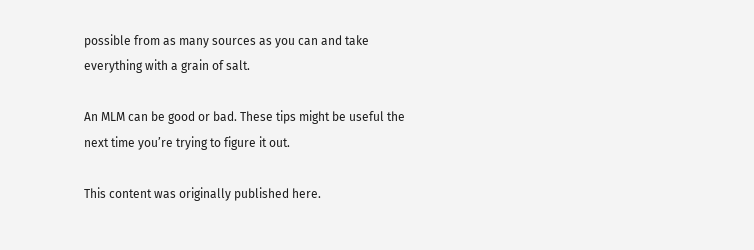possible from as many sources as you can and take everything with a grain of salt.

An MLM can be good or bad. These tips might be useful the next time you’re trying to figure it out.

This content was originally published here.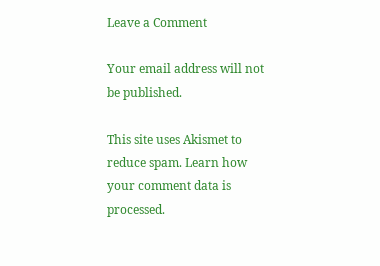Leave a Comment

Your email address will not be published.

This site uses Akismet to reduce spam. Learn how your comment data is processed.